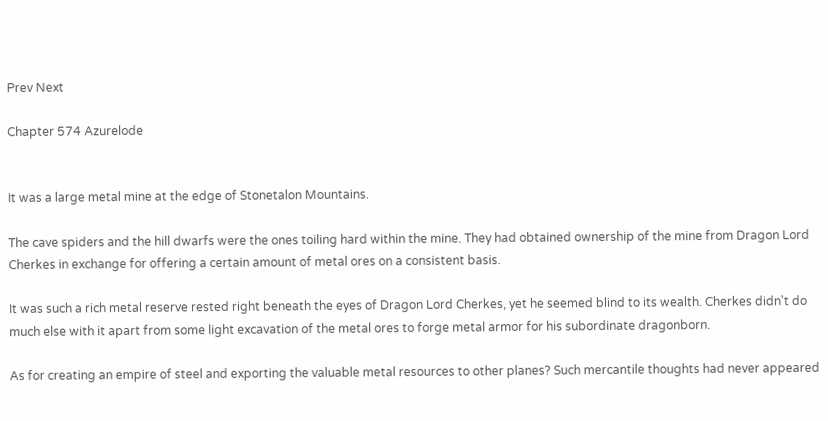Prev Next

Chapter 574 Azurelode


It was a large metal mine at the edge of Stonetalon Mountains.

The cave spiders and the hill dwarfs were the ones toiling hard within the mine. They had obtained ownership of the mine from Dragon Lord Cherkes in exchange for offering a certain amount of metal ores on a consistent basis.

It was such a rich metal reserve rested right beneath the eyes of Dragon Lord Cherkes, yet he seemed blind to its wealth. Cherkes didn't do much else with it apart from some light excavation of the metal ores to forge metal armor for his subordinate dragonborn.

As for creating an empire of steel and exporting the valuable metal resources to other planes? Such mercantile thoughts had never appeared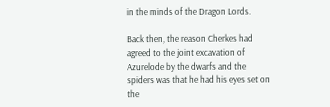in the minds of the Dragon Lords.

Back then, the reason Cherkes had agreed to the joint excavation of Azurelode by the dwarfs and the spiders was that he had his eyes set on the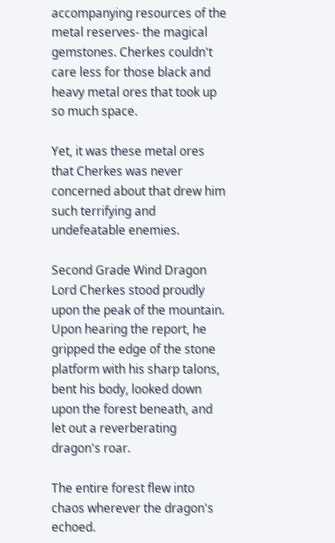accompanying resources of the metal reserves- the magical gemstones. Cherkes couldn't care less for those black and heavy metal ores that took up so much space.

Yet, it was these metal ores that Cherkes was never concerned about that drew him such terrifying and undefeatable enemies.

Second Grade Wind Dragon Lord Cherkes stood proudly upon the peak of the mountain. Upon hearing the report, he gripped the edge of the stone platform with his sharp talons, bent his body, looked down upon the forest beneath, and let out a reverberating dragon's roar.

The entire forest flew into chaos wherever the dragon's echoed.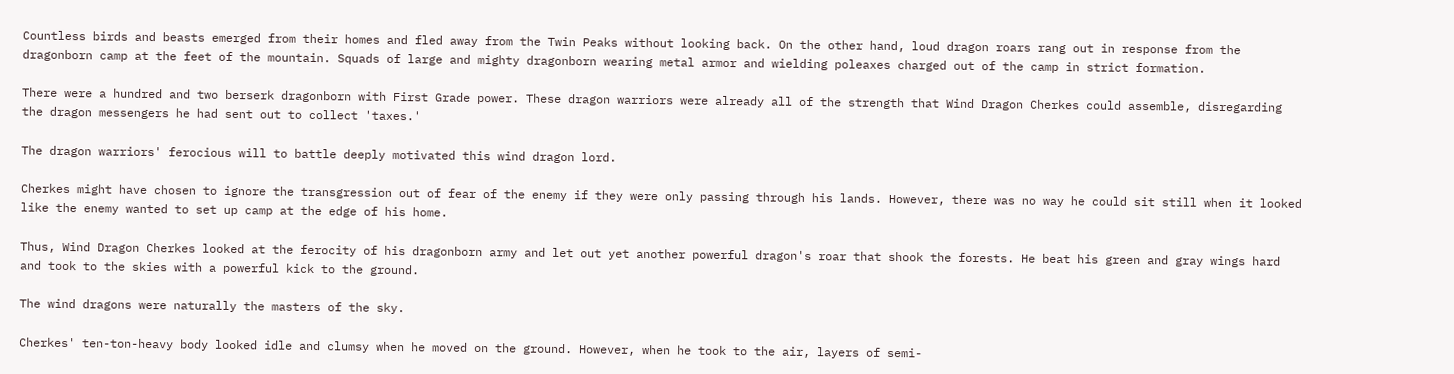Countless birds and beasts emerged from their homes and fled away from the Twin Peaks without looking back. On the other hand, loud dragon roars rang out in response from the dragonborn camp at the feet of the mountain. Squads of large and mighty dragonborn wearing metal armor and wielding poleaxes charged out of the camp in strict formation.

There were a hundred and two berserk dragonborn with First Grade power. These dragon warriors were already all of the strength that Wind Dragon Cherkes could assemble, disregarding the dragon messengers he had sent out to collect 'taxes.'

The dragon warriors' ferocious will to battle deeply motivated this wind dragon lord.

Cherkes might have chosen to ignore the transgression out of fear of the enemy if they were only passing through his lands. However, there was no way he could sit still when it looked like the enemy wanted to set up camp at the edge of his home.

Thus, Wind Dragon Cherkes looked at the ferocity of his dragonborn army and let out yet another powerful dragon's roar that shook the forests. He beat his green and gray wings hard and took to the skies with a powerful kick to the ground.

The wind dragons were naturally the masters of the sky.

Cherkes' ten-ton-heavy body looked idle and clumsy when he moved on the ground. However, when he took to the air, layers of semi-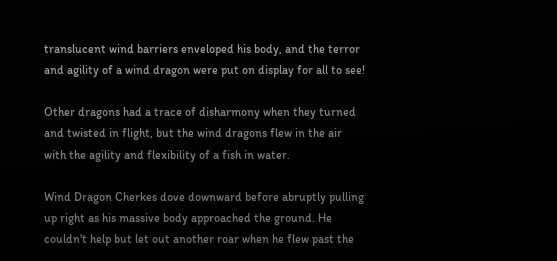translucent wind barriers enveloped his body, and the terror and agility of a wind dragon were put on display for all to see!

Other dragons had a trace of disharmony when they turned and twisted in flight, but the wind dragons flew in the air with the agility and flexibility of a fish in water.

Wind Dragon Cherkes dove downward before abruptly pulling up right as his massive body approached the ground. He couldn't help but let out another roar when he flew past the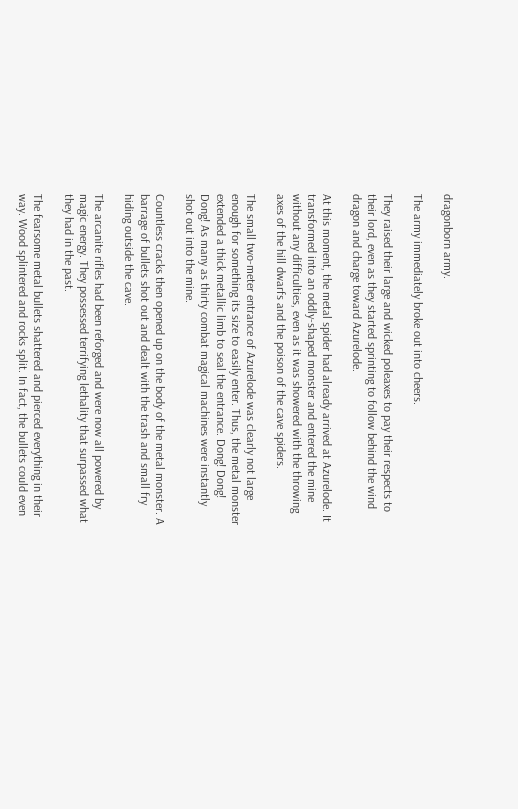dragonborn army.

The army immediately broke out into cheers.

They raised their large and wicked poleaxes to pay their respects to their lord, even as they started sprinting to follow behind the wind dragon and charge toward Azurelode.

At this moment, the metal spider had already arrived at Azurelode. It transformed into an oddly-shaped monster and entered the mine without any difficulties, even as it was showered with the throwing axes of the hill dwarfs and the poison of the cave spiders.

The small two-meter entrance of Azurelode was clearly not large enough for something its size to easily enter. Thus, the metal monster extended a thick metallic limb to seal the entrance. Dong! Dong! Dong! As many as thirty combat magical machines were instantly shot out into the mine.

Countless cracks then opened up on the body of the metal monster. A barrage of bullets shot out and dealt with the trash and small fry hiding outside the cave.

The arcanite rifles had been reforged and were now all powered by magic energy. They possessed terrifying lethality that surpassed what they had in the past.

The fearsome metal bullets shattered and pierced everything in their way. Wood splintered and rocks split. In fact, the bullets could even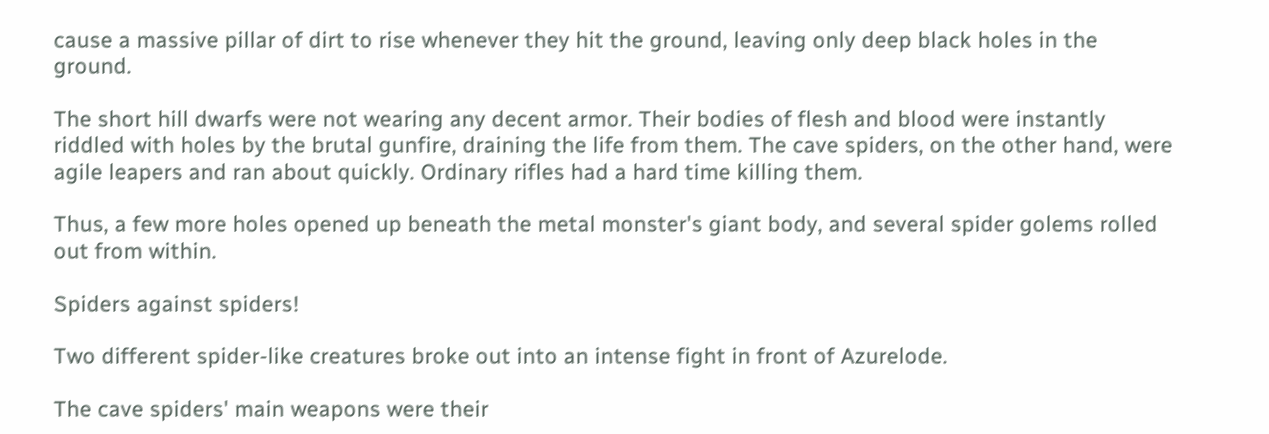cause a massive pillar of dirt to rise whenever they hit the ground, leaving only deep black holes in the ground.

The short hill dwarfs were not wearing any decent armor. Their bodies of flesh and blood were instantly riddled with holes by the brutal gunfire, draining the life from them. The cave spiders, on the other hand, were agile leapers and ran about quickly. Ordinary rifles had a hard time killing them.

Thus, a few more holes opened up beneath the metal monster's giant body, and several spider golems rolled out from within.

Spiders against spiders!

Two different spider-like creatures broke out into an intense fight in front of Azurelode.

The cave spiders' main weapons were their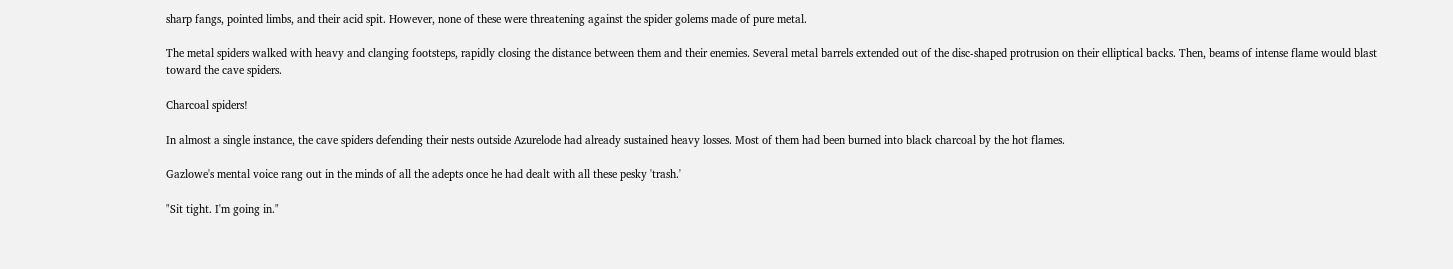sharp fangs, pointed limbs, and their acid spit. However, none of these were threatening against the spider golems made of pure metal.

The metal spiders walked with heavy and clanging footsteps, rapidly closing the distance between them and their enemies. Several metal barrels extended out of the disc-shaped protrusion on their elliptical backs. Then, beams of intense flame would blast toward the cave spiders.

Charcoal spiders!

In almost a single instance, the cave spiders defending their nests outside Azurelode had already sustained heavy losses. Most of them had been burned into black charcoal by the hot flames.

Gazlowe's mental voice rang out in the minds of all the adepts once he had dealt with all these pesky 'trash.'

"Sit tight. I'm going in."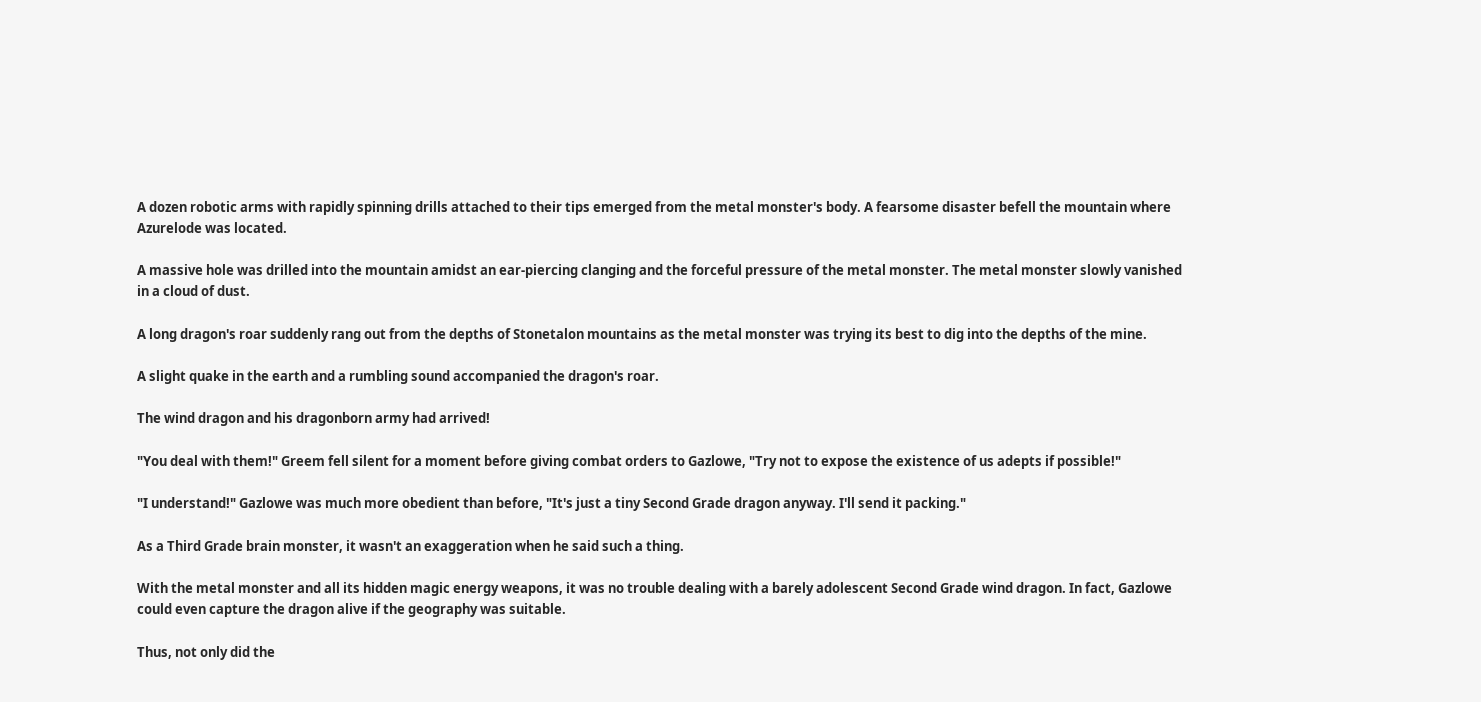A dozen robotic arms with rapidly spinning drills attached to their tips emerged from the metal monster's body. A fearsome disaster befell the mountain where Azurelode was located.

A massive hole was drilled into the mountain amidst an ear-piercing clanging and the forceful pressure of the metal monster. The metal monster slowly vanished in a cloud of dust.

A long dragon's roar suddenly rang out from the depths of Stonetalon mountains as the metal monster was trying its best to dig into the depths of the mine.

A slight quake in the earth and a rumbling sound accompanied the dragon's roar.

The wind dragon and his dragonborn army had arrived!

"You deal with them!" Greem fell silent for a moment before giving combat orders to Gazlowe, "Try not to expose the existence of us adepts if possible!"

"I understand!" Gazlowe was much more obedient than before, "It's just a tiny Second Grade dragon anyway. I'll send it packing."

As a Third Grade brain monster, it wasn't an exaggeration when he said such a thing.

With the metal monster and all its hidden magic energy weapons, it was no trouble dealing with a barely adolescent Second Grade wind dragon. In fact, Gazlowe could even capture the dragon alive if the geography was suitable.

Thus, not only did the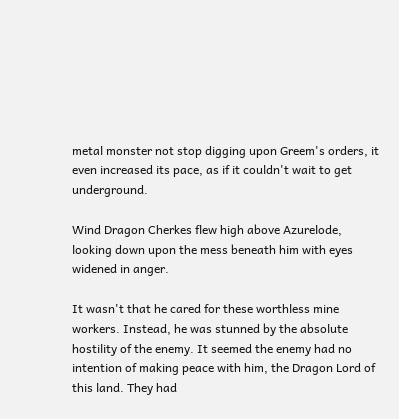metal monster not stop digging upon Greem's orders, it even increased its pace, as if it couldn't wait to get underground.

Wind Dragon Cherkes flew high above Azurelode, looking down upon the mess beneath him with eyes widened in anger.

It wasn't that he cared for these worthless mine workers. Instead, he was stunned by the absolute hostility of the enemy. It seemed the enemy had no intention of making peace with him, the Dragon Lord of this land. They had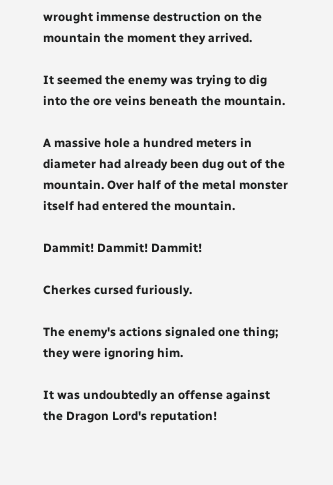wrought immense destruction on the mountain the moment they arrived.

It seemed the enemy was trying to dig into the ore veins beneath the mountain.

A massive hole a hundred meters in diameter had already been dug out of the mountain. Over half of the metal monster itself had entered the mountain.

Dammit! Dammit! Dammit!

Cherkes cursed furiously.

The enemy's actions signaled one thing; they were ignoring him.

It was undoubtedly an offense against the Dragon Lord's reputation!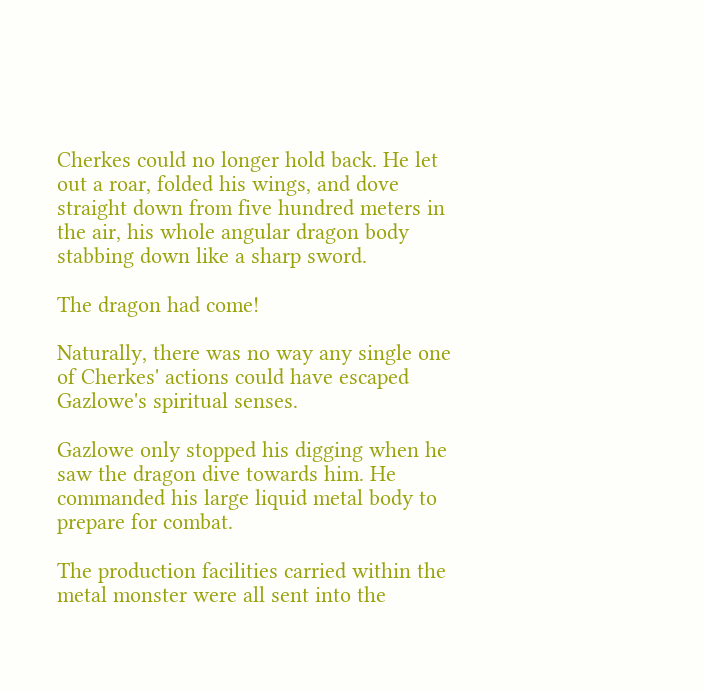Cherkes could no longer hold back. He let out a roar, folded his wings, and dove straight down from five hundred meters in the air, his whole angular dragon body stabbing down like a sharp sword.

The dragon had come!

Naturally, there was no way any single one of Cherkes' actions could have escaped Gazlowe's spiritual senses.

Gazlowe only stopped his digging when he saw the dragon dive towards him. He commanded his large liquid metal body to prepare for combat.

The production facilities carried within the metal monster were all sent into the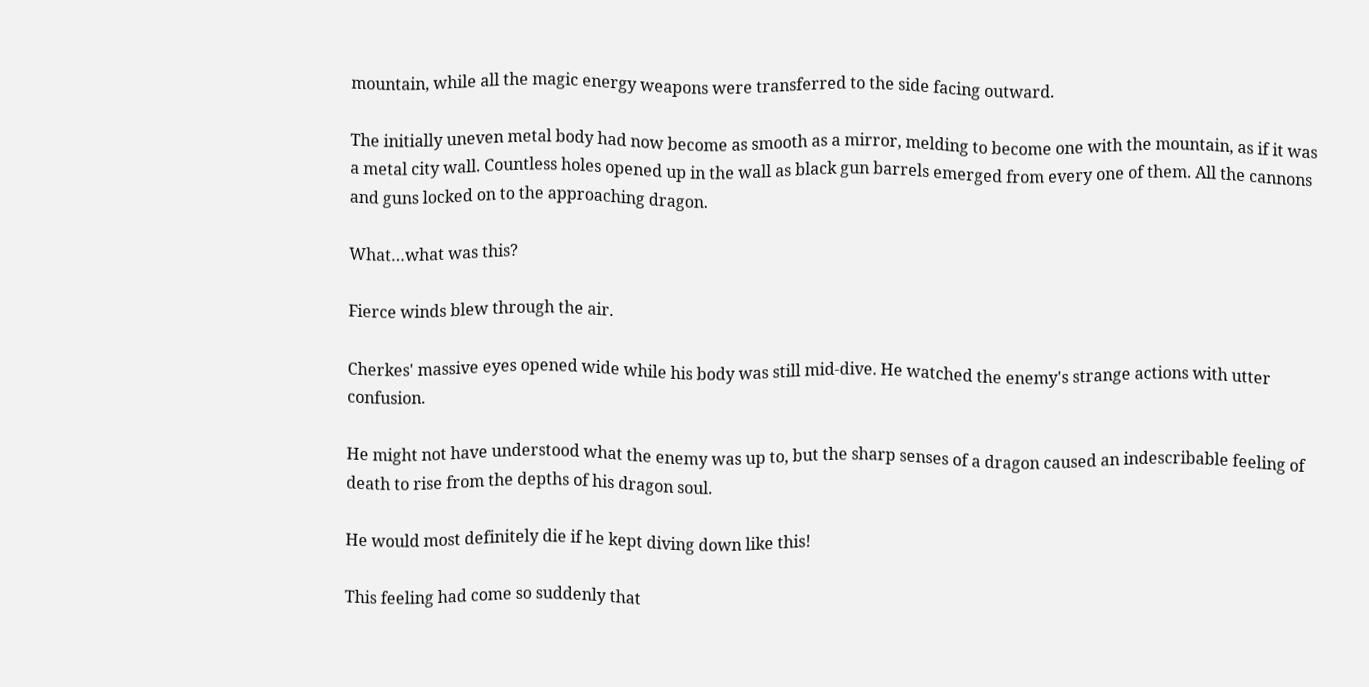mountain, while all the magic energy weapons were transferred to the side facing outward.

The initially uneven metal body had now become as smooth as a mirror, melding to become one with the mountain, as if it was a metal city wall. Countless holes opened up in the wall as black gun barrels emerged from every one of them. All the cannons and guns locked on to the approaching dragon.

What…what was this?

Fierce winds blew through the air.

Cherkes' massive eyes opened wide while his body was still mid-dive. He watched the enemy's strange actions with utter confusion.

He might not have understood what the enemy was up to, but the sharp senses of a dragon caused an indescribable feeling of death to rise from the depths of his dragon soul.

He would most definitely die if he kept diving down like this!

This feeling had come so suddenly that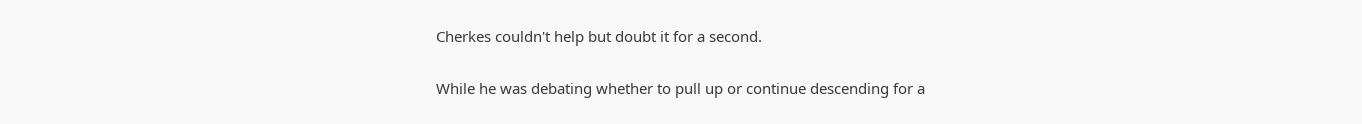Cherkes couldn't help but doubt it for a second.

While he was debating whether to pull up or continue descending for a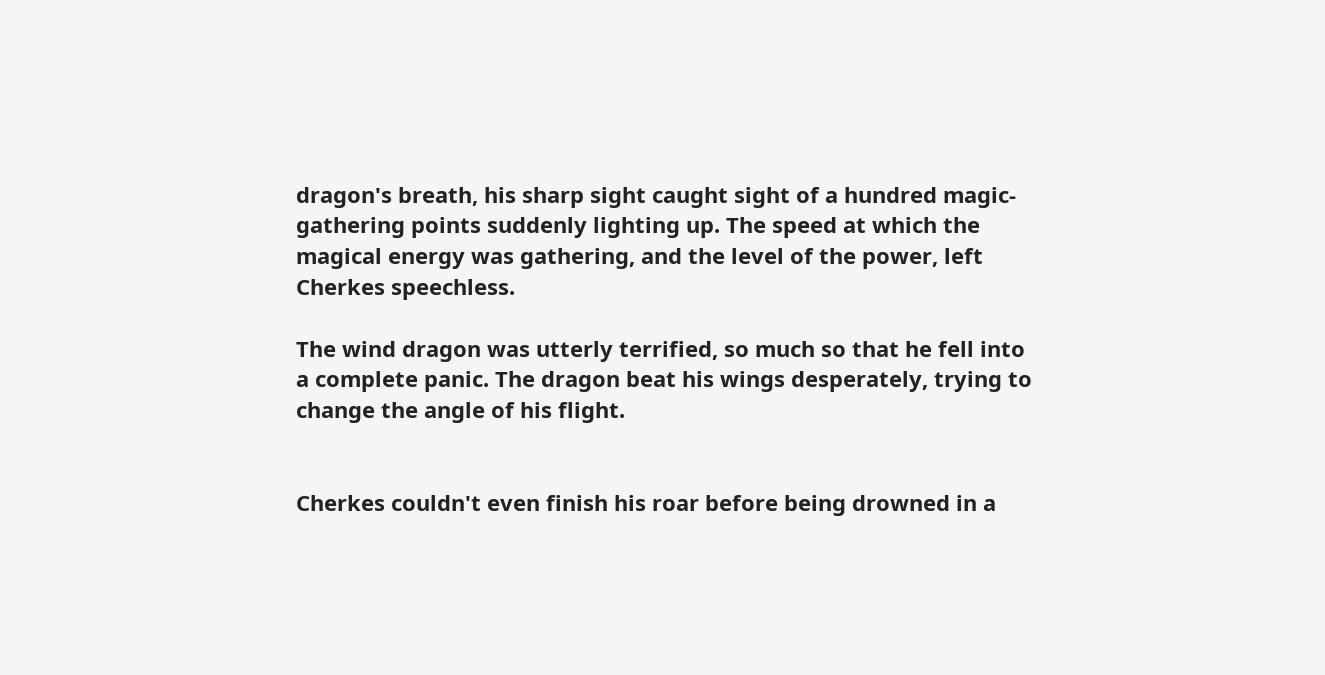dragon's breath, his sharp sight caught sight of a hundred magic-gathering points suddenly lighting up. The speed at which the magical energy was gathering, and the level of the power, left Cherkes speechless.

The wind dragon was utterly terrified, so much so that he fell into a complete panic. The dragon beat his wings desperately, trying to change the angle of his flight.


Cherkes couldn't even finish his roar before being drowned in a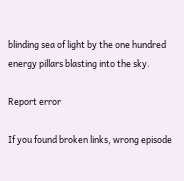blinding sea of light by the one hundred energy pillars blasting into the sky.

Report error

If you found broken links, wrong episode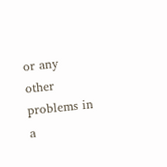or any other problems in a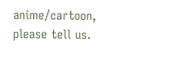anime/cartoon, please tell us.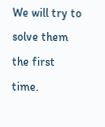We will try to solve them the first time.